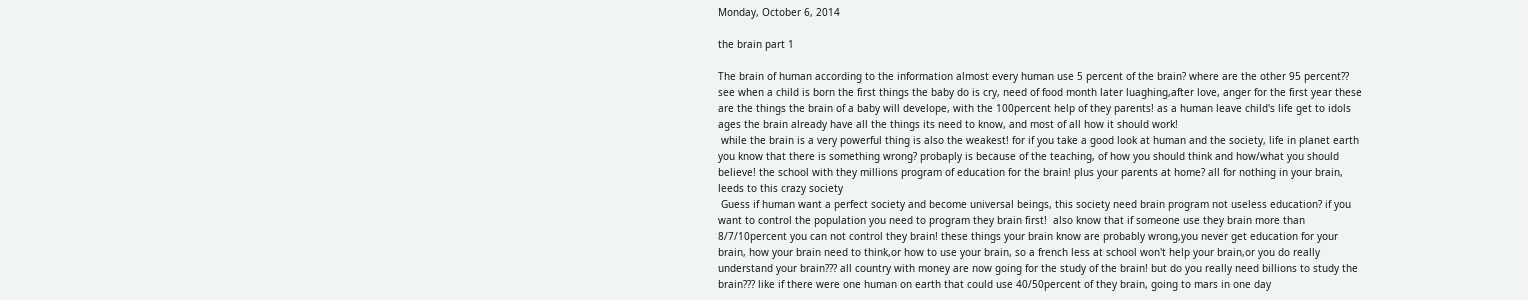Monday, October 6, 2014

the brain part 1

The brain of human according to the information almost every human use 5 percent of the brain? where are the other 95 percent?? see when a child is born the first things the baby do is cry, need of food month later luaghing,after love, anger for the first year these are the things the brain of a baby will develope, with the 100percent help of they parents! as a human leave child's life get to idols ages the brain already have all the things its need to know, and most of all how it should work!
 while the brain is a very powerful thing is also the weakest! for if you take a good look at human and the society, life in planet earth you know that there is something wrong? probaply is because of the teaching, of how you should think and how/what you should believe! the school with they millions program of education for the brain! plus your parents at home? all for nothing in your brain, leeds to this crazy society
 Guess if human want a perfect society and become universal beings, this society need brain program not useless education? if you want to control the population you need to program they brain first!  also know that if someone use they brain more than 8/7/10percent you can not control they brain! these things your brain know are probably wrong,you never get education for your brain, how your brain need to think,or how to use your brain, so a french less at school won't help your brain,or you do really understand your brain??? all country with money are now going for the study of the brain! but do you really need billions to study the brain??? like if there were one human on earth that could use 40/50percent of they brain, going to mars in one day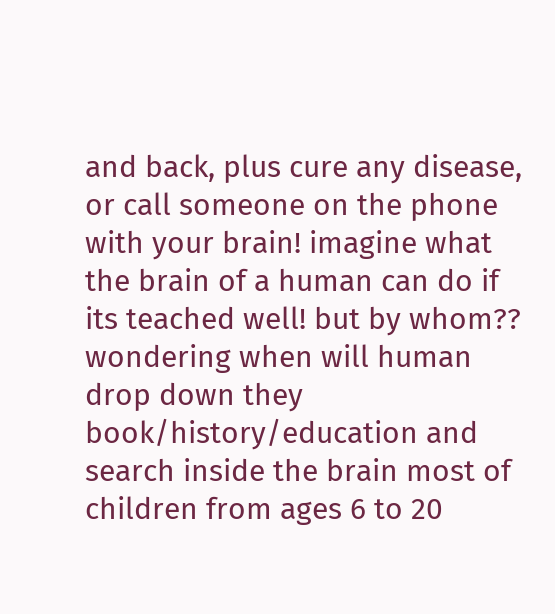and back, plus cure any disease, or call someone on the phone with your brain! imagine what the brain of a human can do if its teached well! but by whom?? wondering when will human drop down they book/history/education and search inside the brain most of children from ages 6 to 20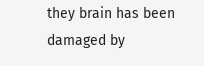they brain has been damaged by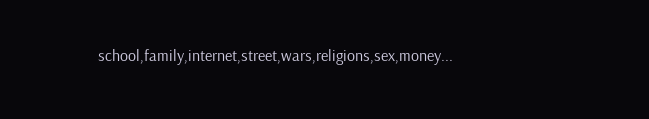school,family,internet,street,wars,religions,sex,money...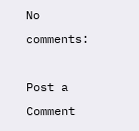No comments:

Post a Comment